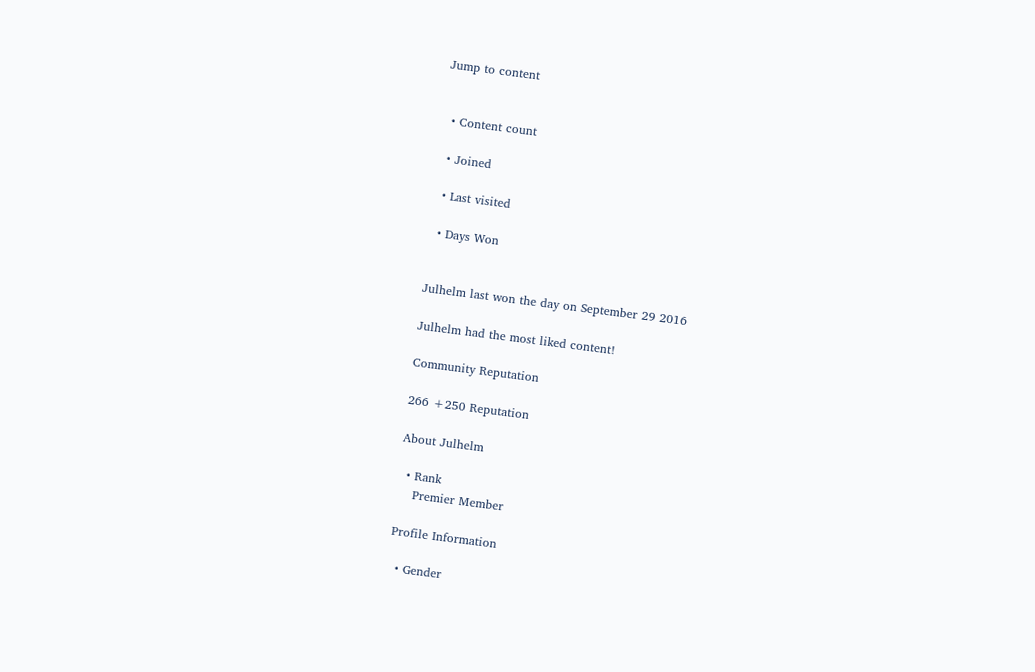Jump to content


  • Content count

  • Joined

  • Last visited

  • Days Won


Julhelm last won the day on September 29 2016

Julhelm had the most liked content!

Community Reputation

266 +250 Reputation

About Julhelm

  • Rank
    Premier Member

Profile Information

  • Gender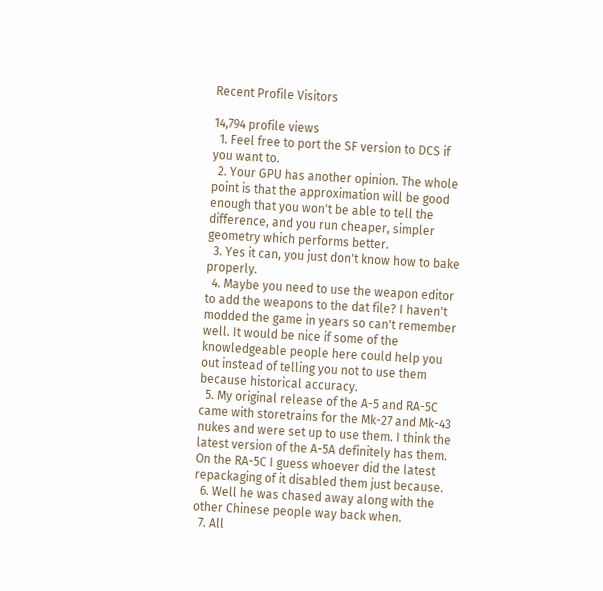Recent Profile Visitors

14,794 profile views
  1. Feel free to port the SF version to DCS if you want to.
  2. Your GPU has another opinion. The whole point is that the approximation will be good enough that you won't be able to tell the difference, and you run cheaper, simpler geometry which performs better.
  3. Yes it can, you just don't know how to bake properly.
  4. Maybe you need to use the weapon editor to add the weapons to the dat file? I haven't modded the game in years so can't remember well. It would be nice if some of the knowledgeable people here could help you out instead of telling you not to use them because historical accuracy.
  5. My original release of the A-5 and RA-5C came with storetrains for the Mk-27 and Mk-43 nukes and were set up to use them. I think the latest version of the A-5A definitely has them. On the RA-5C I guess whoever did the latest repackaging of it disabled them just because.
  6. Well he was chased away along with the other Chinese people way back when.
  7. All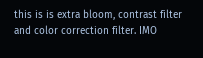this is is extra bloom, contrast filter and color correction filter. IMO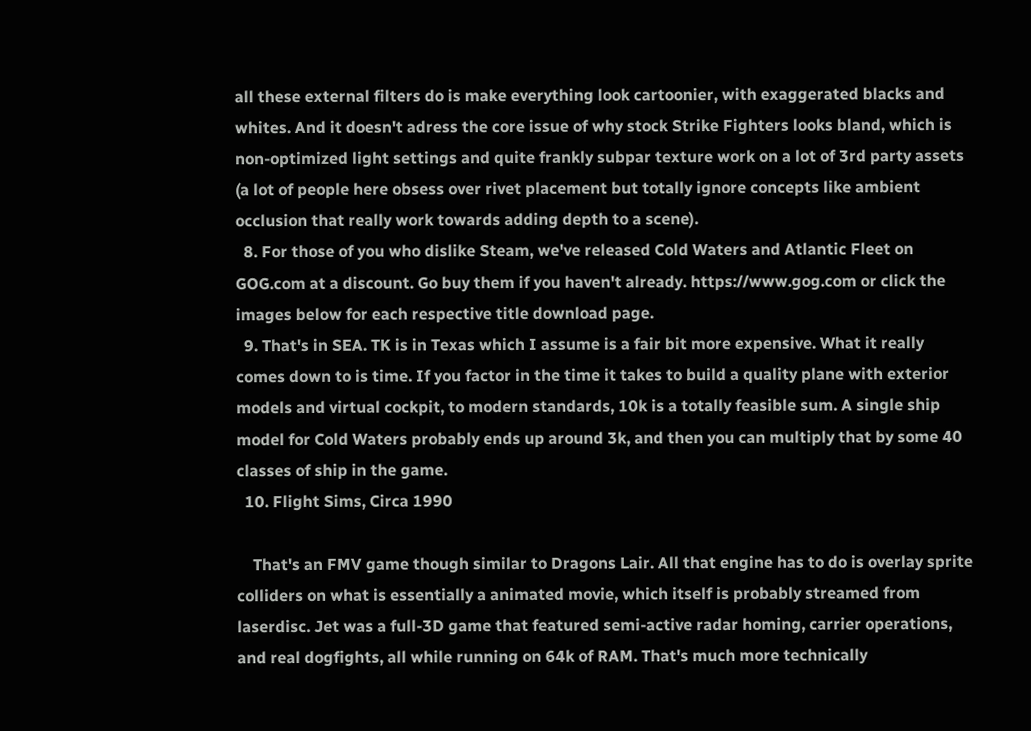all these external filters do is make everything look cartoonier, with exaggerated blacks and whites. And it doesn't adress the core issue of why stock Strike Fighters looks bland, which is non-optimized light settings and quite frankly subpar texture work on a lot of 3rd party assets (a lot of people here obsess over rivet placement but totally ignore concepts like ambient occlusion that really work towards adding depth to a scene).
  8. For those of you who dislike Steam, we've released Cold Waters and Atlantic Fleet on GOG.com at a discount. Go buy them if you haven't already. https://www.gog.com or click the images below for each respective title download page.
  9. That's in SEA. TK is in Texas which I assume is a fair bit more expensive. What it really comes down to is time. If you factor in the time it takes to build a quality plane with exterior models and virtual cockpit, to modern standards, 10k is a totally feasible sum. A single ship model for Cold Waters probably ends up around 3k, and then you can multiply that by some 40 classes of ship in the game.
  10. Flight Sims, Circa 1990

    That's an FMV game though similar to Dragons Lair. All that engine has to do is overlay sprite colliders on what is essentially a animated movie, which itself is probably streamed from laserdisc. Jet was a full-3D game that featured semi-active radar homing, carrier operations, and real dogfights, all while running on 64k of RAM. That's much more technically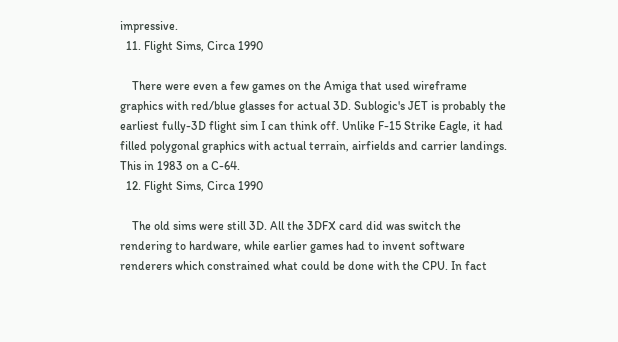impressive.
  11. Flight Sims, Circa 1990

    There were even a few games on the Amiga that used wireframe graphics with red/blue glasses for actual 3D. Sublogic's JET is probably the earliest fully-3D flight sim I can think off. Unlike F-15 Strike Eagle, it had filled polygonal graphics with actual terrain, airfields and carrier landings. This in 1983 on a C-64.
  12. Flight Sims, Circa 1990

    The old sims were still 3D. All the 3DFX card did was switch the rendering to hardware, while earlier games had to invent software renderers which constrained what could be done with the CPU. In fact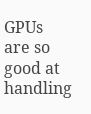GPUs are so good at handling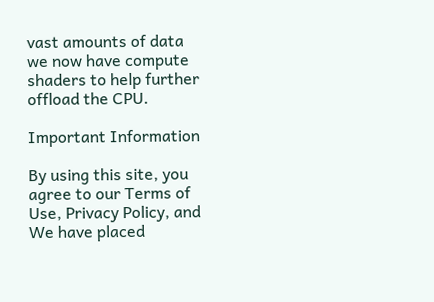vast amounts of data we now have compute shaders to help further offload the CPU.

Important Information

By using this site, you agree to our Terms of Use, Privacy Policy, and We have placed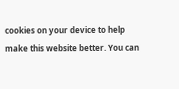cookies on your device to help make this website better. You can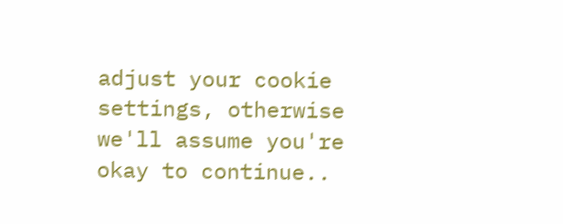adjust your cookie settings, otherwise we'll assume you're okay to continue..